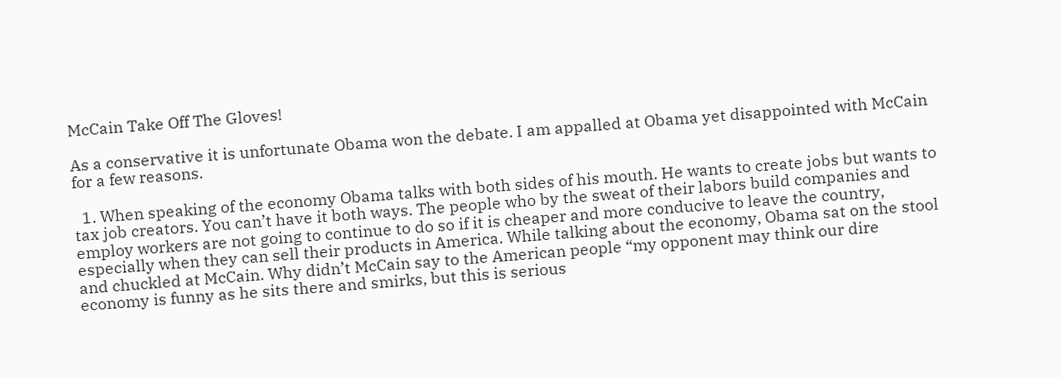McCain Take Off The Gloves!

As a conservative it is unfortunate Obama won the debate. I am appalled at Obama yet disappointed with McCain for a few reasons.

  1. When speaking of the economy Obama talks with both sides of his mouth. He wants to create jobs but wants to tax job creators. You can’t have it both ways. The people who by the sweat of their labors build companies and employ workers are not going to continue to do so if it is cheaper and more conducive to leave the country, especially when they can sell their products in America. While talking about the economy, Obama sat on the stool and chuckled at McCain. Why didn’t McCain say to the American people “my opponent may think our dire economy is funny as he sits there and smirks, but this is serious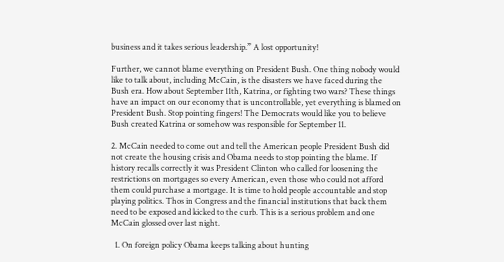business and it takes serious leadership.” A lost opportunity!

Further, we cannot blame everything on President Bush. One thing nobody would like to talk about, including McCain, is the disasters we have faced during the Bush era. How about September 11th, Katrina, or fighting two wars? These things have an impact on our economy that is uncontrollable, yet everything is blamed on President Bush. Stop pointing fingers! The Democrats would like you to believe Bush created Katrina or somehow was responsible for September 11.

2. McCain needed to come out and tell the American people President Bush did not create the housing crisis and Obama needs to stop pointing the blame. If history recalls correctly it was President Clinton who called for loosening the restrictions on mortgages so every American, even those who could not afford them could purchase a mortgage. It is time to hold people accountable and stop playing politics. Thos in Congress and the financial institutions that back them need to be exposed and kicked to the curb. This is a serious problem and one McCain glossed over last night.

  1. On foreign policy Obama keeps talking about hunting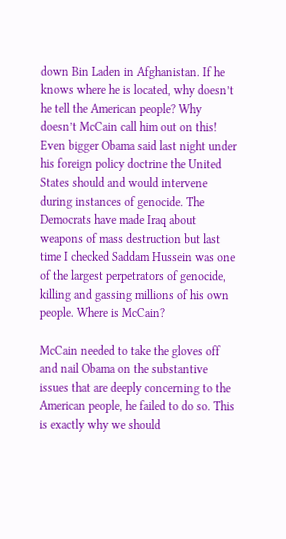down Bin Laden in Afghanistan. If he knows where he is located, why doesn’t he tell the American people? Why doesn’t McCain call him out on this! Even bigger Obama said last night under his foreign policy doctrine the United States should and would intervene during instances of genocide. The Democrats have made Iraq about weapons of mass destruction but last time I checked Saddam Hussein was one of the largest perpetrators of genocide, killing and gassing millions of his own people. Where is McCain?

McCain needed to take the gloves off and nail Obama on the substantive issues that are deeply concerning to the American people, he failed to do so. This is exactly why we should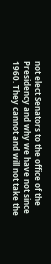not elect Senators to the office of the Presidency and why we have not since 1960. They cannot and will not take the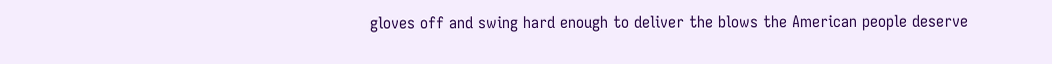gloves off and swing hard enough to deliver the blows the American people deserve